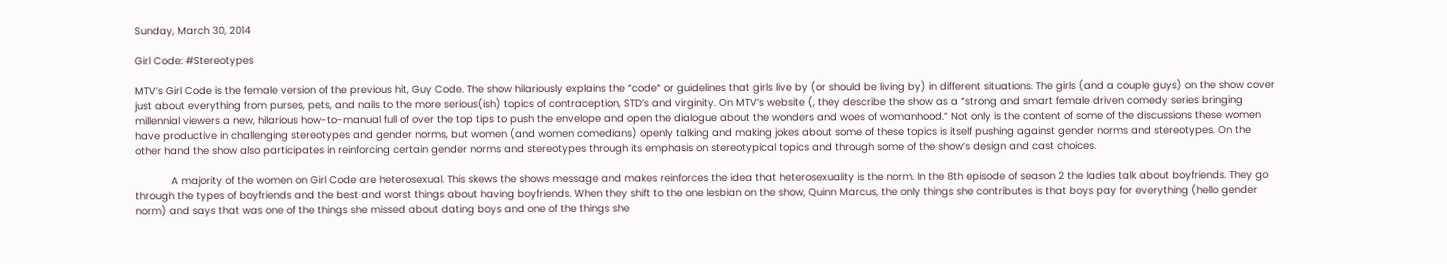Sunday, March 30, 2014

Girl Code: #Stereotypes

MTV’s Girl Code is the female version of the previous hit, Guy Code. The show hilariously explains the “code” or guidelines that girls live by (or should be living by) in different situations. The girls (and a couple guys) on the show cover just about everything from purses, pets, and nails to the more serious(ish) topics of contraception, STD’s and virginity. On MTV’s website (, they describe the show as a “strong and smart female driven comedy series bringing millennial viewers a new, hilarious how-to-manual full of over the top tips to push the envelope and open the dialogue about the wonders and woes of womanhood.” Not only is the content of some of the discussions these women have productive in challenging stereotypes and gender norms, but women (and women comedians) openly talking and making jokes about some of these topics is itself pushing against gender norms and stereotypes. On the other hand the show also participates in reinforcing certain gender norms and stereotypes through its emphasis on stereotypical topics and through some of the show’s design and cast choices.

            A majority of the women on Girl Code are heterosexual. This skews the shows message and makes reinforces the idea that heterosexuality is the norm. In the 8th episode of season 2 the ladies talk about boyfriends. They go through the types of boyfriends and the best and worst things about having boyfriends. When they shift to the one lesbian on the show, Quinn Marcus, the only things she contributes is that boys pay for everything (hello gender norm) and says that was one of the things she missed about dating boys and one of the things she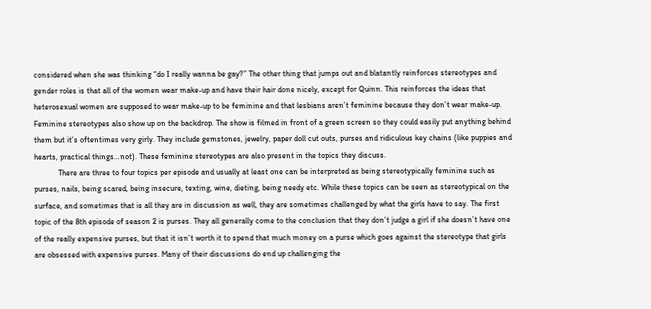considered when she was thinking “do I really wanna be gay?” The other thing that jumps out and blatantly reinforces stereotypes and gender roles is that all of the women wear make-up and have their hair done nicely, except for Quinn. This reinforces the ideas that heterosexual women are supposed to wear make-up to be feminine and that lesbians aren’t feminine because they don’t wear make-up. Feminine stereotypes also show up on the backdrop. The show is filmed in front of a green screen so they could easily put anything behind them but it’s oftentimes very girly. They include gemstones, jewelry, paper doll cut outs, purses and ridiculous key chains (like puppies and hearts, practical things…not). These feminine stereotypes are also present in the topics they discuss.
            There are three to four topics per episode and usually at least one can be interpreted as being stereotypically feminine such as purses, nails, being scared, being insecure, texting, wine, dieting, being needy etc. While these topics can be seen as stereotypical on the surface, and sometimes that is all they are in discussion as well, they are sometimes challenged by what the girls have to say. The first topic of the 8th episode of season 2 is purses. They all generally come to the conclusion that they don’t judge a girl if she doesn’t have one of the really expensive purses, but that it isn’t worth it to spend that much money on a purse which goes against the stereotype that girls are obsessed with expensive purses. Many of their discussions do end up challenging the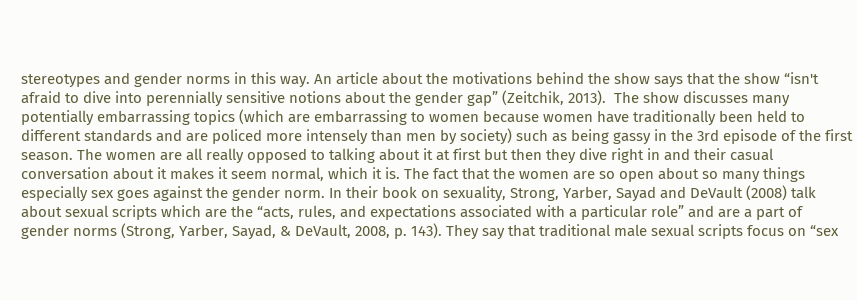stereotypes and gender norms in this way. An article about the motivations behind the show says that the show “isn't afraid to dive into perennially sensitive notions about the gender gap” (Zeitchik, 2013).  The show discusses many potentially embarrassing topics (which are embarrassing to women because women have traditionally been held to different standards and are policed more intensely than men by society) such as being gassy in the 3rd episode of the first season. The women are all really opposed to talking about it at first but then they dive right in and their casual conversation about it makes it seem normal, which it is. The fact that the women are so open about so many things especially sex goes against the gender norm. In their book on sexuality, Strong, Yarber, Sayad and DeVault (2008) talk about sexual scripts which are the “acts, rules, and expectations associated with a particular role” and are a part of gender norms (Strong, Yarber, Sayad, & DeVault, 2008, p. 143). They say that traditional male sexual scripts focus on “sex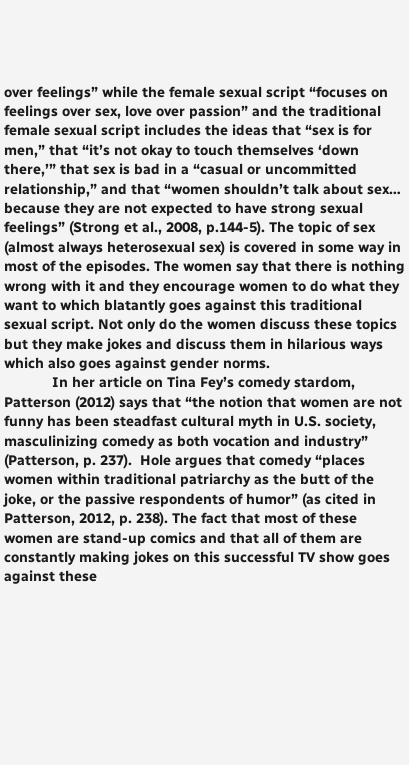over feelings” while the female sexual script “focuses on feelings over sex, love over passion” and the traditional female sexual script includes the ideas that “sex is for men,” that “it’s not okay to touch themselves ‘down there,’” that sex is bad in a “casual or uncommitted relationship,” and that “women shouldn’t talk about sex… because they are not expected to have strong sexual feelings” (Strong et al., 2008, p.144-5). The topic of sex (almost always heterosexual sex) is covered in some way in most of the episodes. The women say that there is nothing wrong with it and they encourage women to do what they want to which blatantly goes against this traditional sexual script. Not only do the women discuss these topics but they make jokes and discuss them in hilarious ways which also goes against gender norms.
            In her article on Tina Fey’s comedy stardom, Patterson (2012) says that “the notion that women are not funny has been steadfast cultural myth in U.S. society, masculinizing comedy as both vocation and industry” (Patterson, p. 237).  Hole argues that comedy “places women within traditional patriarchy as the butt of the joke, or the passive respondents of humor” (as cited in Patterson, 2012, p. 238). The fact that most of these women are stand-up comics and that all of them are constantly making jokes on this successful TV show goes against these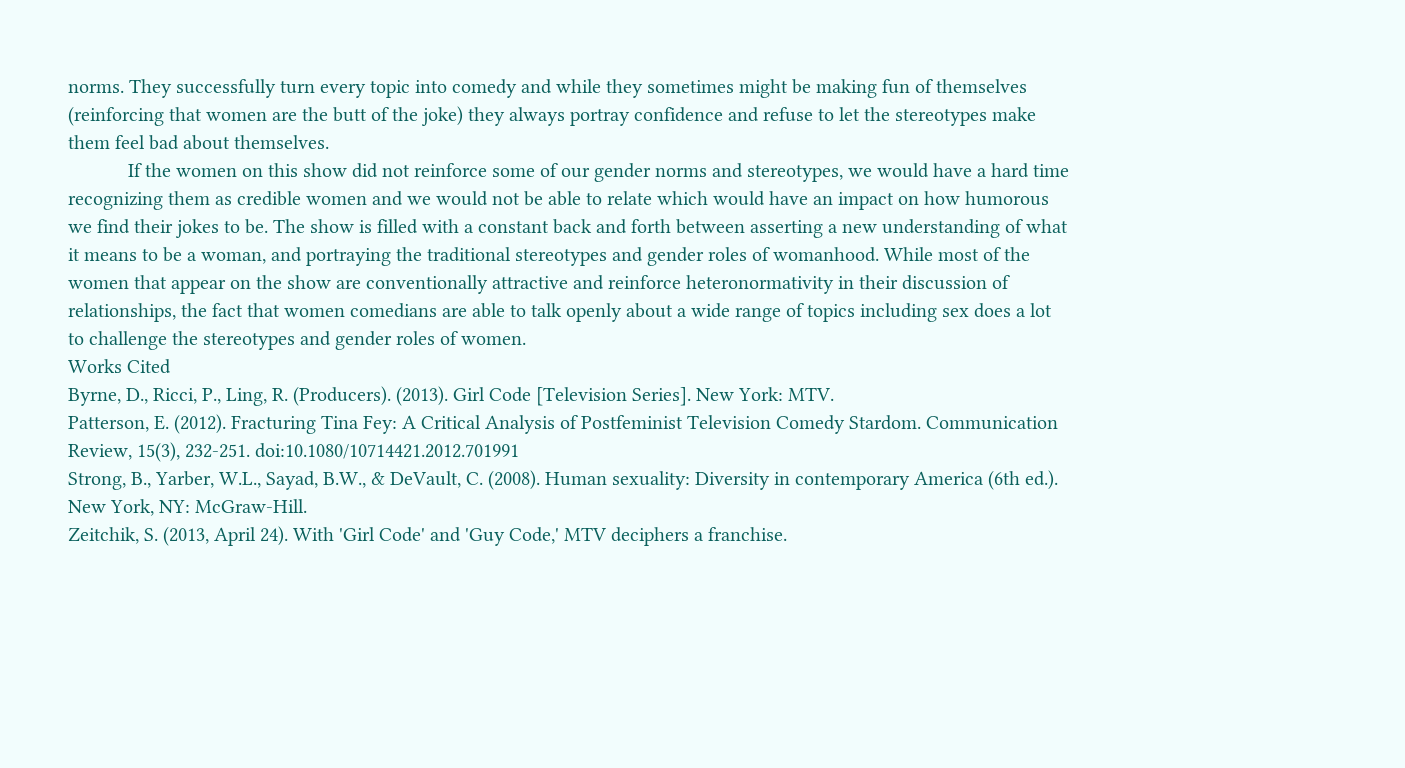norms. They successfully turn every topic into comedy and while they sometimes might be making fun of themselves (reinforcing that women are the butt of the joke) they always portray confidence and refuse to let the stereotypes make them feel bad about themselves.
            If the women on this show did not reinforce some of our gender norms and stereotypes, we would have a hard time recognizing them as credible women and we would not be able to relate which would have an impact on how humorous we find their jokes to be. The show is filled with a constant back and forth between asserting a new understanding of what it means to be a woman, and portraying the traditional stereotypes and gender roles of womanhood. While most of the women that appear on the show are conventionally attractive and reinforce heteronormativity in their discussion of relationships, the fact that women comedians are able to talk openly about a wide range of topics including sex does a lot to challenge the stereotypes and gender roles of women.
Works Cited
Byrne, D., Ricci, P., Ling, R. (Producers). (2013). Girl Code [Television Series]. New York: MTV.
Patterson, E. (2012). Fracturing Tina Fey: A Critical Analysis of Postfeminist Television Comedy Stardom. Communication Review, 15(3), 232-251. doi:10.1080/10714421.2012.701991
Strong, B., Yarber, W.L., Sayad, B.W., & DeVault, C. (2008). Human sexuality: Diversity in contemporary America (6th ed.). New York, NY: McGraw-Hill.
Zeitchik, S. (2013, April 24). With 'Girl Code' and 'Guy Code,' MTV deciphers a franchise.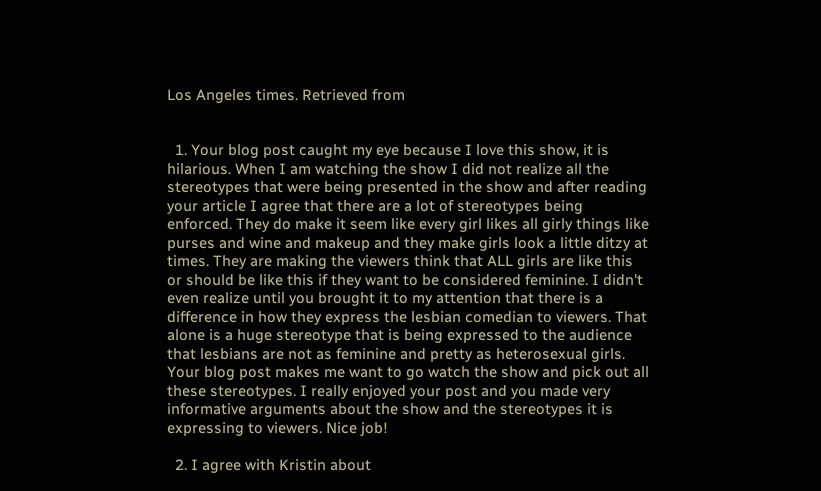Los Angeles times. Retrieved from


  1. Your blog post caught my eye because I love this show, it is hilarious. When I am watching the show I did not realize all the stereotypes that were being presented in the show and after reading your article I agree that there are a lot of stereotypes being enforced. They do make it seem like every girl likes all girly things like purses and wine and makeup and they make girls look a little ditzy at times. They are making the viewers think that ALL girls are like this or should be like this if they want to be considered feminine. I didn't even realize until you brought it to my attention that there is a difference in how they express the lesbian comedian to viewers. That alone is a huge stereotype that is being expressed to the audience that lesbians are not as feminine and pretty as heterosexual girls. Your blog post makes me want to go watch the show and pick out all these stereotypes. I really enjoyed your post and you made very informative arguments about the show and the stereotypes it is expressing to viewers. Nice job!

  2. I agree with Kristin about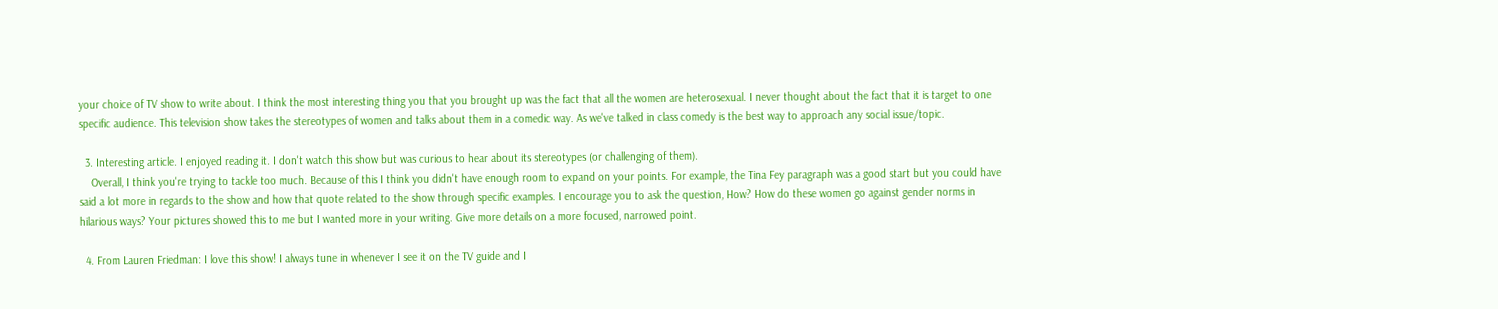your choice of TV show to write about. I think the most interesting thing you that you brought up was the fact that all the women are heterosexual. I never thought about the fact that it is target to one specific audience. This television show takes the stereotypes of women and talks about them in a comedic way. As we've talked in class comedy is the best way to approach any social issue/topic.

  3. Interesting article. I enjoyed reading it. I don't watch this show but was curious to hear about its stereotypes (or challenging of them).
    Overall, I think you're trying to tackle too much. Because of this I think you didn't have enough room to expand on your points. For example, the Tina Fey paragraph was a good start but you could have said a lot more in regards to the show and how that quote related to the show through specific examples. I encourage you to ask the question, How? How do these women go against gender norms in hilarious ways? Your pictures showed this to me but I wanted more in your writing. Give more details on a more focused, narrowed point.

  4. From Lauren Friedman: I love this show! I always tune in whenever I see it on the TV guide and I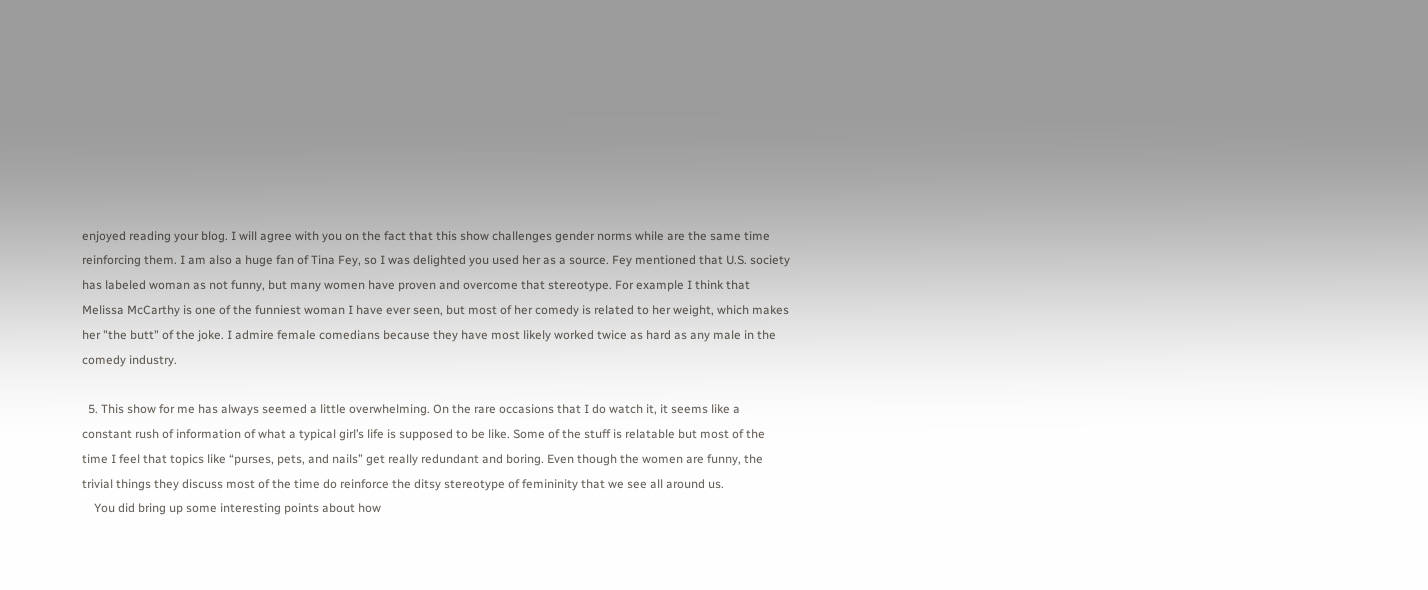enjoyed reading your blog. I will agree with you on the fact that this show challenges gender norms while are the same time reinforcing them. I am also a huge fan of Tina Fey, so I was delighted you used her as a source. Fey mentioned that U.S. society has labeled woman as not funny, but many women have proven and overcome that stereotype. For example I think that Melissa McCarthy is one of the funniest woman I have ever seen, but most of her comedy is related to her weight, which makes her "the butt" of the joke. I admire female comedians because they have most likely worked twice as hard as any male in the comedy industry.

  5. This show for me has always seemed a little overwhelming. On the rare occasions that I do watch it, it seems like a constant rush of information of what a typical girl’s life is supposed to be like. Some of the stuff is relatable but most of the time I feel that topics like “purses, pets, and nails” get really redundant and boring. Even though the women are funny, the trivial things they discuss most of the time do reinforce the ditsy stereotype of femininity that we see all around us.
    You did bring up some interesting points about how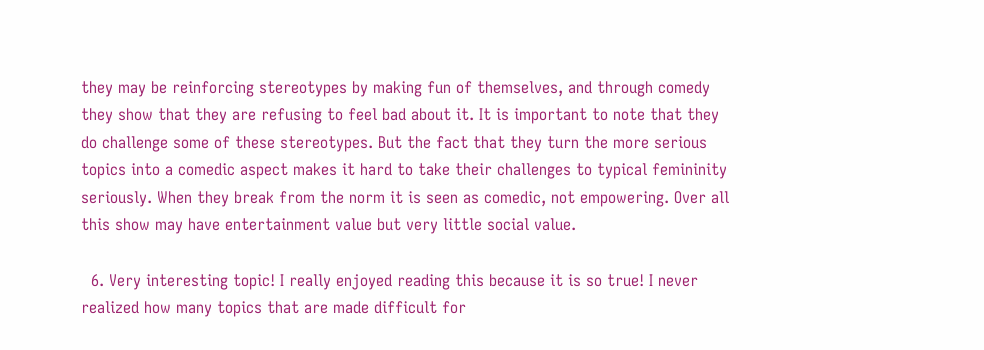they may be reinforcing stereotypes by making fun of themselves, and through comedy they show that they are refusing to feel bad about it. It is important to note that they do challenge some of these stereotypes. But the fact that they turn the more serious topics into a comedic aspect makes it hard to take their challenges to typical femininity seriously. When they break from the norm it is seen as comedic, not empowering. Over all this show may have entertainment value but very little social value.

  6. Very interesting topic! I really enjoyed reading this because it is so true! I never realized how many topics that are made difficult for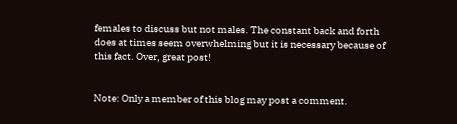females to discuss but not males. The constant back and forth does at times seem overwhelming but it is necessary because of this fact. Over, great post!


Note: Only a member of this blog may post a comment.